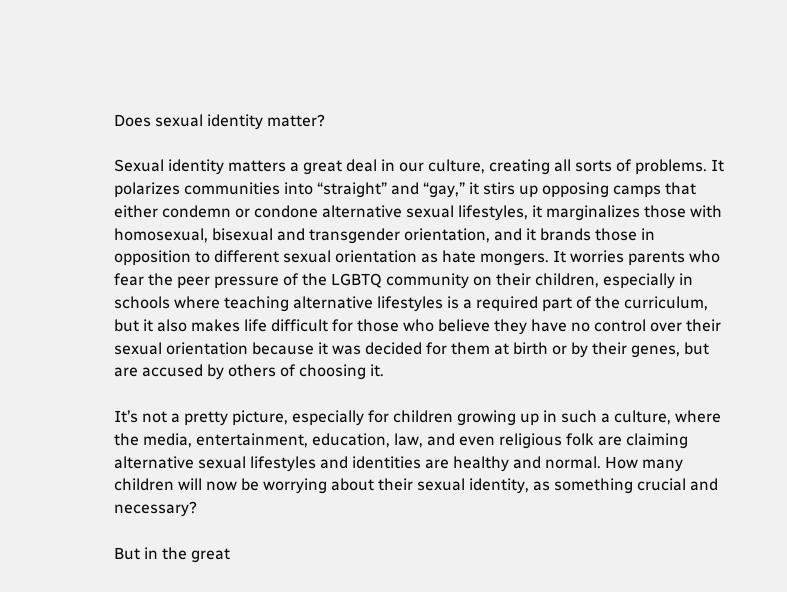Does sexual identity matter?

Sexual identity matters a great deal in our culture, creating all sorts of problems. It polarizes communities into “straight” and “gay,” it stirs up opposing camps that either condemn or condone alternative sexual lifestyles, it marginalizes those with homosexual, bisexual and transgender orientation, and it brands those in opposition to different sexual orientation as hate mongers. It worries parents who fear the peer pressure of the LGBTQ community on their children, especially in schools where teaching alternative lifestyles is a required part of the curriculum, but it also makes life difficult for those who believe they have no control over their sexual orientation because it was decided for them at birth or by their genes, but are accused by others of choosing it.

It’s not a pretty picture, especially for children growing up in such a culture, where the media, entertainment, education, law, and even religious folk are claiming alternative sexual lifestyles and identities are healthy and normal. How many children will now be worrying about their sexual identity, as something crucial and necessary?

But in the great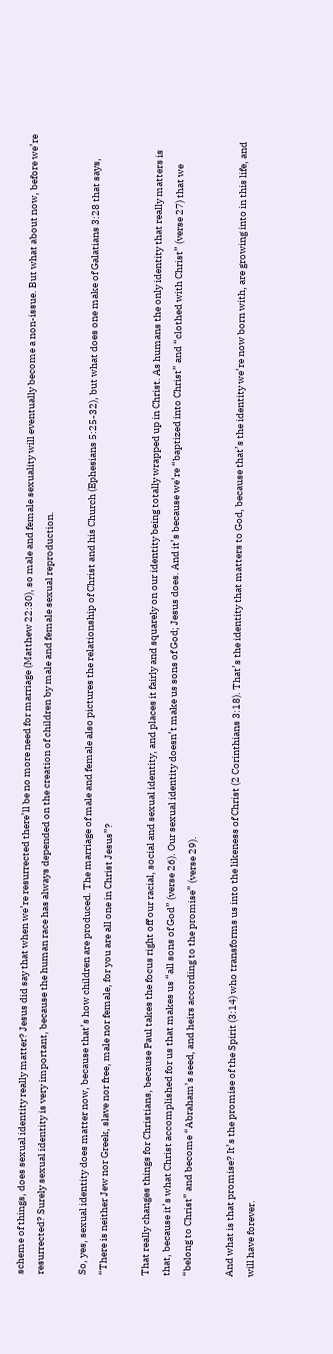scheme of things, does sexual identity really matter? Jesus did say that when we’re resurrected there’ll be no more need for marriage (Matthew 22:30), so male and female sexuality will eventually become a non-issue. But what about now, before we’re resurrected? Surely sexual identity is very important, because the human race has always depended on the creation of children by male and female sexual reproduction.

So, yes, sexual identity does matter now, because that’s how children are produced. The marriage of male and female also pictures the relationship of Christ and his Church (Ephesians 5:25-32), but what does one make of Galatians 3:28 that says, “There is neither Jew nor Greek, slave nor free, male nor female, for you are all one in Christ Jesus”?

That really changes things for Christians, because Paul takes the focus right off our racial, social and sexual identity, and places it fairly and squarely on our identity being totally wrapped up in Christ. As humans the only identity that really matters is that, because it’s what Christ accomplished for us that makes us “all sons of God” (verse 26). Our sexual identity doesn’t make us sons of God; Jesus does. And it’s because we’re “baptized into Christ” and “clothed with Christ” (verse 27) that we “belong to Christ” and become “Abraham’s seed, and heirs according to the promise” (verse 29).

And what is that promise? It’s the promise of the Spirit (3:14) who transforms us into the likeness of Christ (2 Corinthians 3:18). That’s the identity that matters to God, because that’s the identity we’re now born with, are growing into in this life, and will have forever.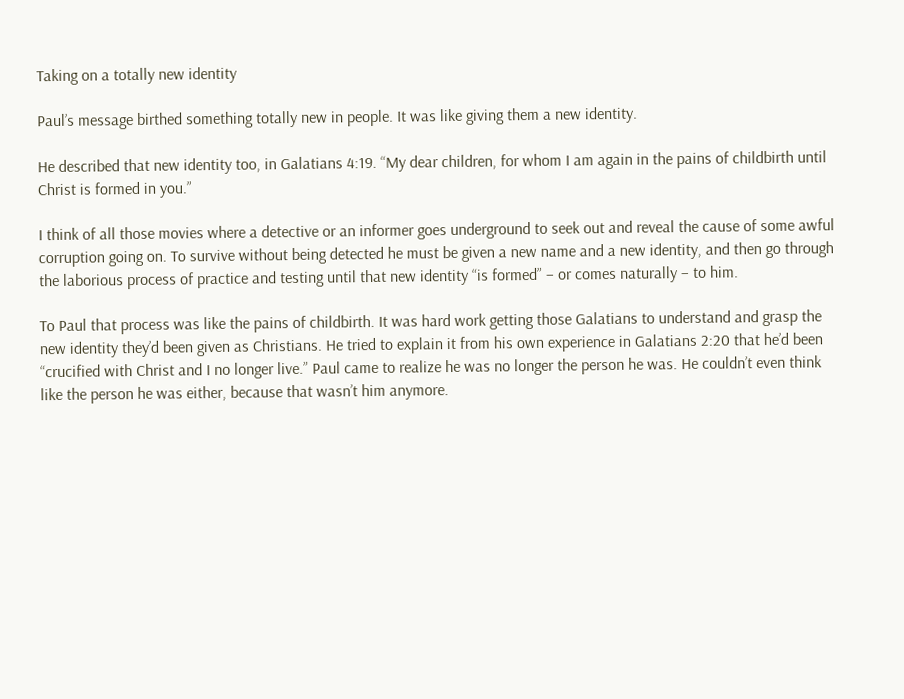Taking on a totally new identity

Paul’s message birthed something totally new in people. It was like giving them a new identity.

He described that new identity too, in Galatians 4:19. “My dear children, for whom I am again in the pains of childbirth until Christ is formed in you.”

I think of all those movies where a detective or an informer goes underground to seek out and reveal the cause of some awful corruption going on. To survive without being detected he must be given a new name and a new identity, and then go through the laborious process of practice and testing until that new identity “is formed” – or comes naturally – to him.

To Paul that process was like the pains of childbirth. It was hard work getting those Galatians to understand and grasp the new identity they’d been given as Christians. He tried to explain it from his own experience in Galatians 2:20 that he’d been “crucified with Christ and I no longer live.” Paul came to realize he was no longer the person he was. He couldn’t even think like the person he was either, because that wasn’t him anymore.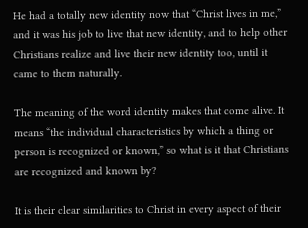He had a totally new identity now that “Christ lives in me,” and it was his job to live that new identity, and to help other Christians realize and live their new identity too, until it came to them naturally.

The meaning of the word identity makes that come alive. It means “the individual characteristics by which a thing or person is recognized or known,” so what is it that Christians are recognized and known by?

It is their clear similarities to Christ in every aspect of their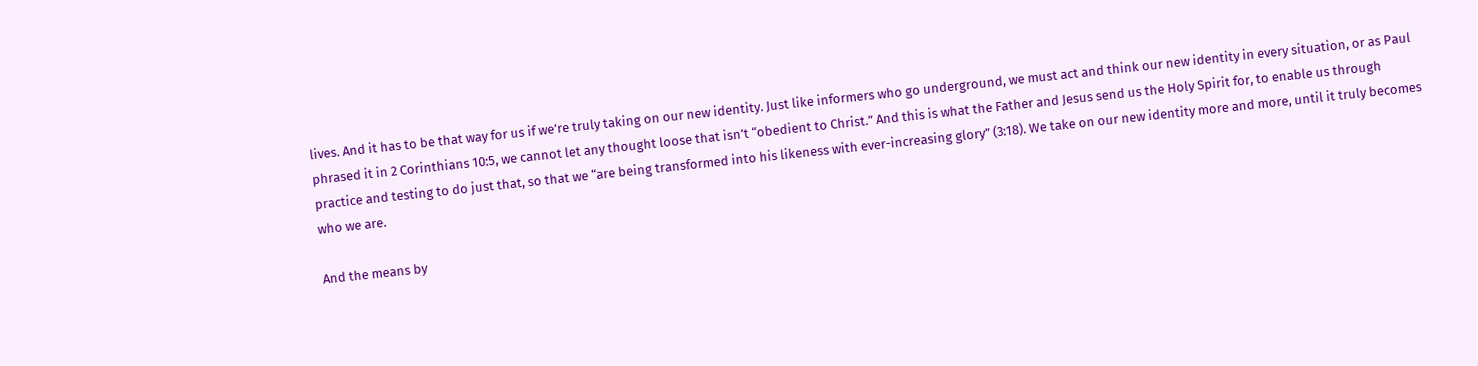lives. And it has to be that way for us if we’re truly taking on our new identity. Just like informers who go underground, we must act and think our new identity in every situation, or as Paul phrased it in 2 Corinthians 10:5, we cannot let any thought loose that isn’t “obedient to Christ.” And this is what the Father and Jesus send us the Holy Spirit for, to enable us through practice and testing to do just that, so that we “are being transformed into his likeness with ever-increasing glory” (3:18). We take on our new identity more and more, until it truly becomes who we are.

And the means by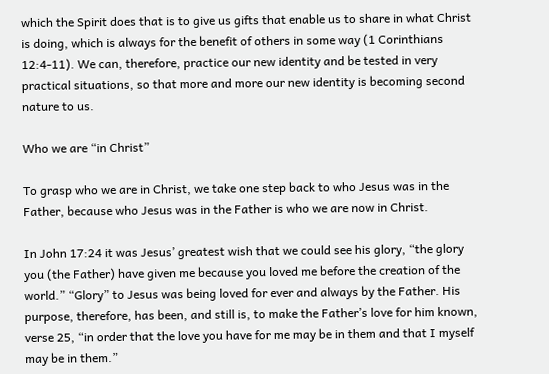which the Spirit does that is to give us gifts that enable us to share in what Christ is doing, which is always for the benefit of others in some way (1 Corinthians 12:4-11). We can, therefore, practice our new identity and be tested in very practical situations, so that more and more our new identity is becoming second nature to us.

Who we are “in Christ”

To grasp who we are in Christ, we take one step back to who Jesus was in the Father, because who Jesus was in the Father is who we are now in Christ.

In John 17:24 it was Jesus’ greatest wish that we could see his glory, “the glory you (the Father) have given me because you loved me before the creation of the world.” “Glory” to Jesus was being loved for ever and always by the Father. His purpose, therefore, has been, and still is, to make the Father’s love for him known, verse 25, “in order that the love you have for me may be in them and that I myself may be in them.”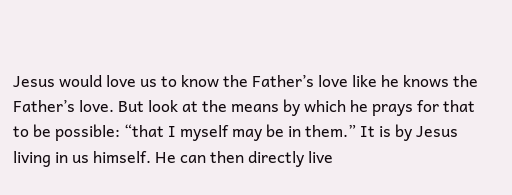Jesus would love us to know the Father’s love like he knows the Father’s love. But look at the means by which he prays for that to be possible: “that I myself may be in them.” It is by Jesus living in us himself. He can then directly live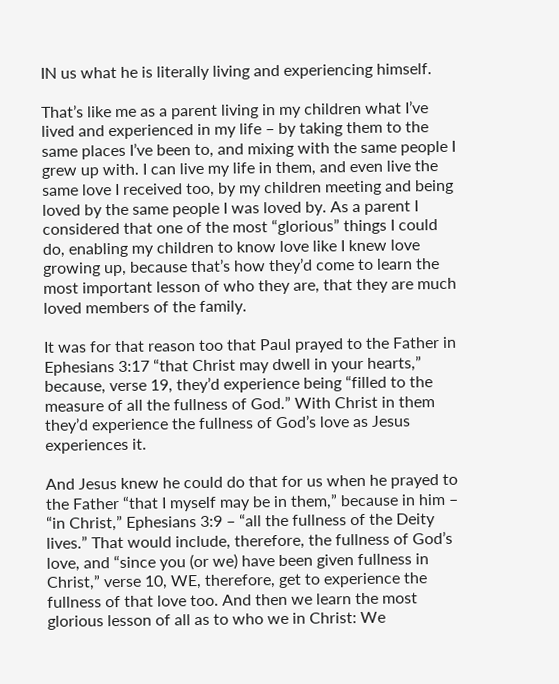IN us what he is literally living and experiencing himself.

That’s like me as a parent living in my children what I’ve lived and experienced in my life – by taking them to the same places I’ve been to, and mixing with the same people I grew up with. I can live my life in them, and even live the same love I received too, by my children meeting and being loved by the same people I was loved by. As a parent I considered that one of the most “glorious” things I could do, enabling my children to know love like I knew love growing up, because that’s how they’d come to learn the most important lesson of who they are, that they are much loved members of the family.

It was for that reason too that Paul prayed to the Father in Ephesians 3:17 “that Christ may dwell in your hearts,” because, verse 19, they’d experience being “filled to the measure of all the fullness of God.” With Christ in them they’d experience the fullness of God’s love as Jesus experiences it.

And Jesus knew he could do that for us when he prayed to the Father “that I myself may be in them,” because in him – “in Christ,” Ephesians 3:9 – “all the fullness of the Deity lives.” That would include, therefore, the fullness of God’s love, and “since you (or we) have been given fullness in Christ,” verse 10, WE, therefore, get to experience the fullness of that love too. And then we learn the most glorious lesson of all as to who we in Christ: We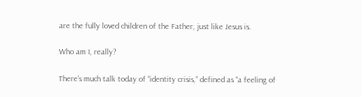are the fully loved children of the Father, just like Jesus is.

Who am I, really?

There’s much talk today of “identity crisis,” defined as “a feeling of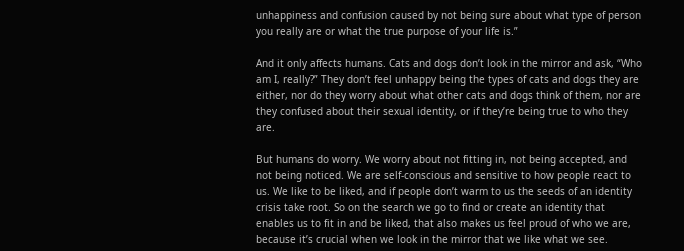unhappiness and confusion caused by not being sure about what type of person you really are or what the true purpose of your life is.”

And it only affects humans. Cats and dogs don’t look in the mirror and ask, “Who am I, really?” They don’t feel unhappy being the types of cats and dogs they are either, nor do they worry about what other cats and dogs think of them, nor are they confused about their sexual identity, or if they’re being true to who they are.

But humans do worry. We worry about not fitting in, not being accepted, and not being noticed. We are self-conscious and sensitive to how people react to us. We like to be liked, and if people don’t warm to us the seeds of an identity crisis take root. So on the search we go to find or create an identity that enables us to fit in and be liked, that also makes us feel proud of who we are, because it’s crucial when we look in the mirror that we like what we see.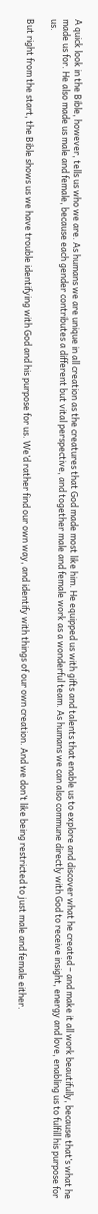A quick look in the Bible, however, tells us who we are. As humans we are unique in all creation as the creatures that God made most like him. He equipped us with gifts and talents that enable us to explore and discover what he created – and make it all work beautifully, because that’s what he made us for. He also made us male and female, because each gender contributes a different but vital perspective, and together male and female work as a wonderful team. As humans we can also commune directly with God to receive insight, energy and love, enabling us to fulfill his purpose for us.

But right from the start, the Bible shows us we have trouble identifying with God and his purpose for us. We’d rather find our own way, and identify with things of our own creation. And we don’t like being restricted to just male and female either.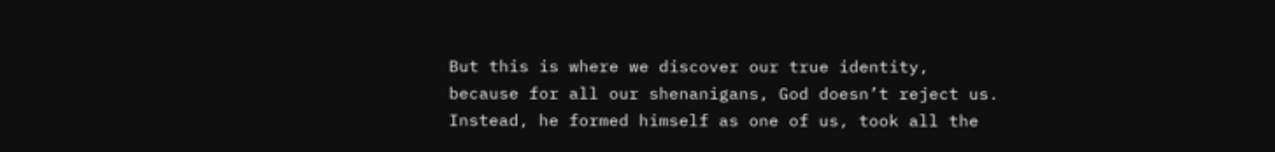But this is where we discover our true identity, because for all our shenanigans, God doesn’t reject us. Instead, he formed himself as one of us, took all the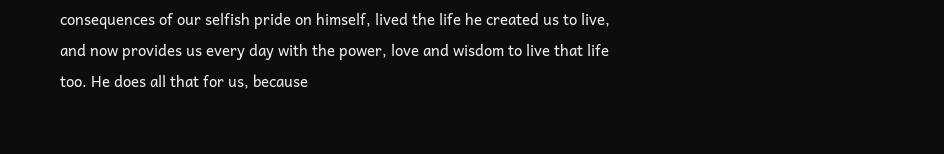consequences of our selfish pride on himself, lived the life he created us to live, and now provides us every day with the power, love and wisdom to live that life too. He does all that for us, because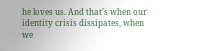he loves us. And that’s when our identity crisis dissipates, when we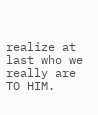realize at last who we really are TO HIM.